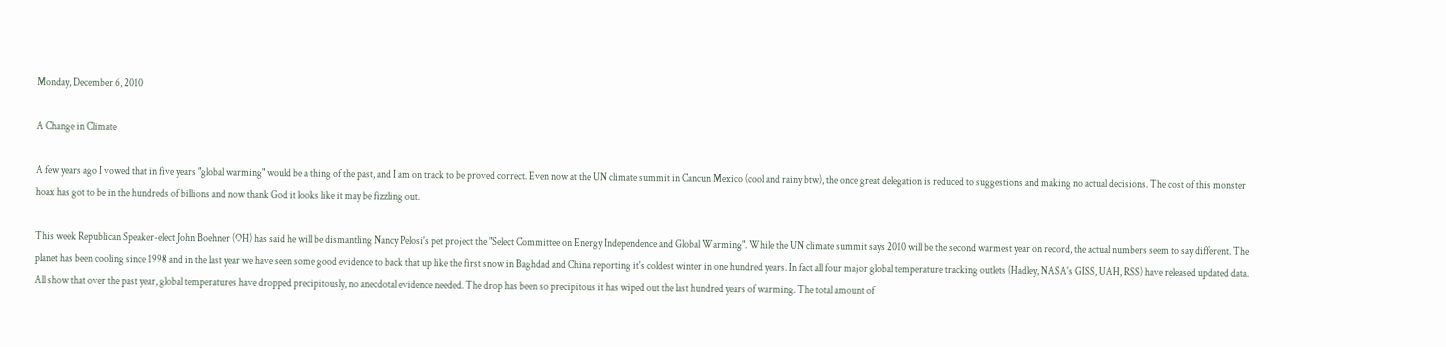Monday, December 6, 2010

A Change in Climate

A few years ago I vowed that in five years "global warming" would be a thing of the past, and I am on track to be proved correct. Even now at the UN climate summit in Cancun Mexico (cool and rainy btw), the once great delegation is reduced to suggestions and making no actual decisions. The cost of this monster hoax has got to be in the hundreds of billions and now thank God it looks like it may be fizzling out.

This week Republican Speaker-elect John Boehner (OH) has said he will be dismantling Nancy Pelosi's pet project the "Select Committee on Energy Independence and Global Warming". While the UN climate summit says 2010 will be the second warmest year on record, the actual numbers seem to say different. The planet has been cooling since 1998 and in the last year we have seen some good evidence to back that up like the first snow in Baghdad and China reporting it's coldest winter in one hundred years. In fact all four major global temperature tracking outlets (Hadley, NASA's GISS, UAH, RSS) have released updated data. All show that over the past year, global temperatures have dropped precipitously, no anecdotal evidence needed. The drop has been so precipitous it has wiped out the last hundred years of warming. The total amount of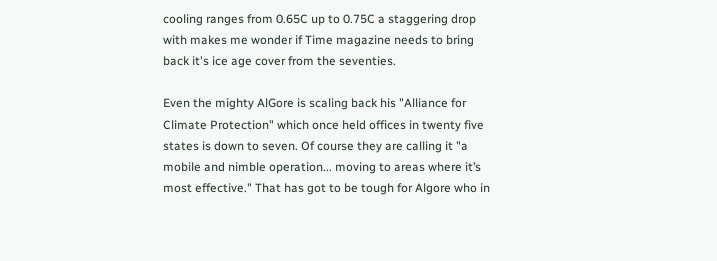cooling ranges from 0.65C up to 0.75C a staggering drop with makes me wonder if Time magazine needs to bring back it's ice age cover from the seventies.

Even the mighty AlGore is scaling back his "Alliance for Climate Protection" which once held offices in twenty five states is down to seven. Of course they are calling it "a mobile and nimble operation... moving to areas where it’s most effective." That has got to be tough for Algore who in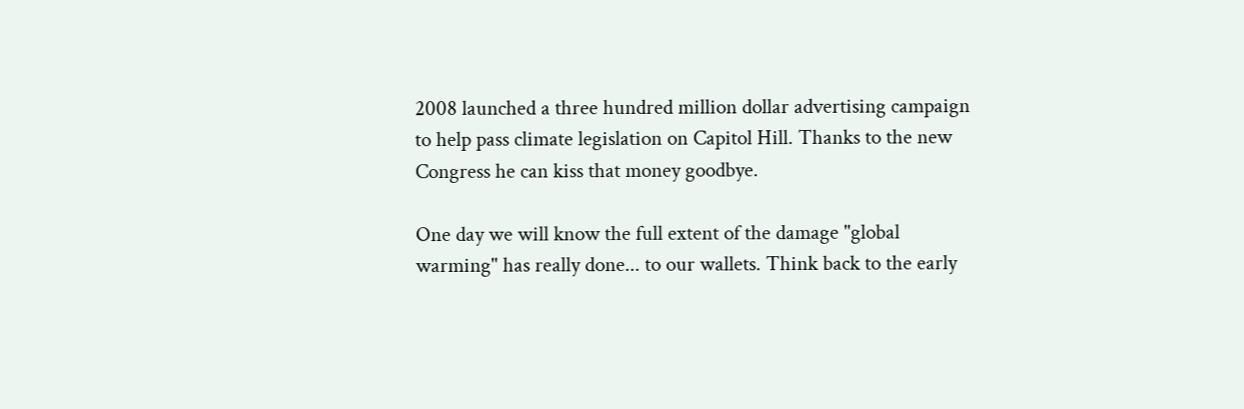2008 launched a three hundred million dollar advertising campaign to help pass climate legislation on Capitol Hill. Thanks to the new Congress he can kiss that money goodbye.

One day we will know the full extent of the damage "global warming" has really done... to our wallets. Think back to the early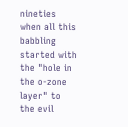nineties when all this babbling started with the "hole in the o-zone layer" to the evil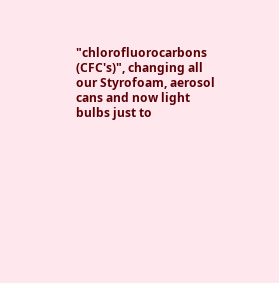"chlorofluorocarbons (CFC's)", changing all our Styrofoam, aerosol cans and now light bulbs just to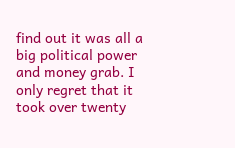find out it was all a big political power and money grab. I only regret that it took over twenty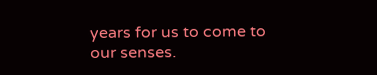years for us to come to our senses.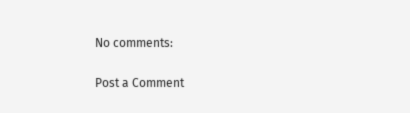No comments:

Post a Comment